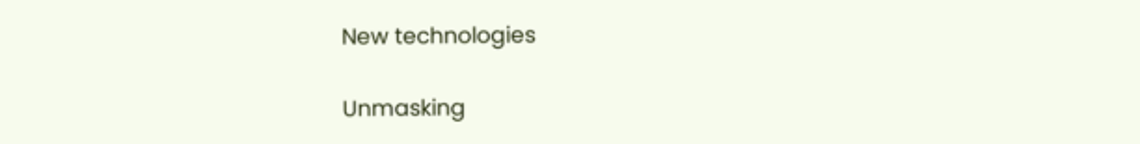New technologies

Unmasking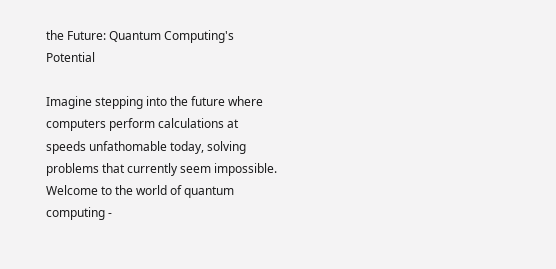the Future: Quantum Computing's Potential

Imagine stepping into the future where computers perform calculations at speeds unfathomable today, solving problems that currently seem impossible. Welcome to the world of quantum computing -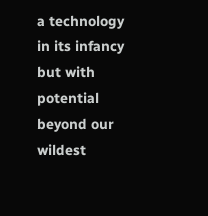a technology in its infancy but with potential beyond our wildest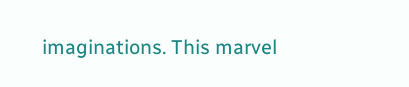imaginations. This marvel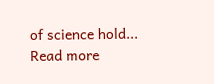of science hold... Read more